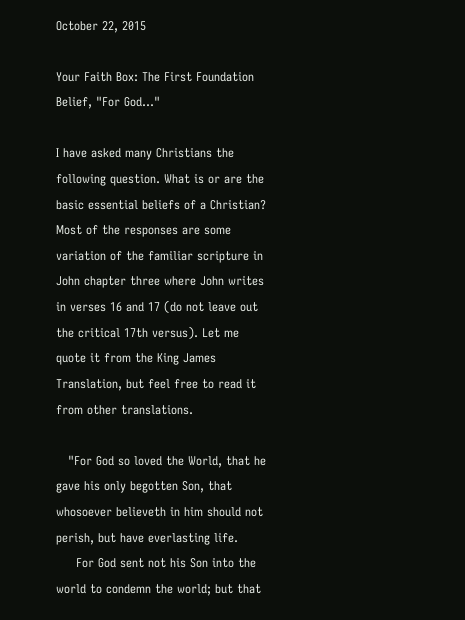October 22, 2015

Your Faith Box: The First Foundation Belief, "For God..."

I have asked many Christians the following question. What is or are the basic essential beliefs of a Christian? Most of the responses are some variation of the familiar scripture in John chapter three where John writes in verses 16 and 17 (do not leave out the critical 17th versus). Let me quote it from the King James Translation, but feel free to read it from other translations.

   "For God so loved the World, that he gave his only begotten Son, that whosoever believeth in him should not perish, but have everlasting life.
     For God sent not his Son into the world to condemn the world; but that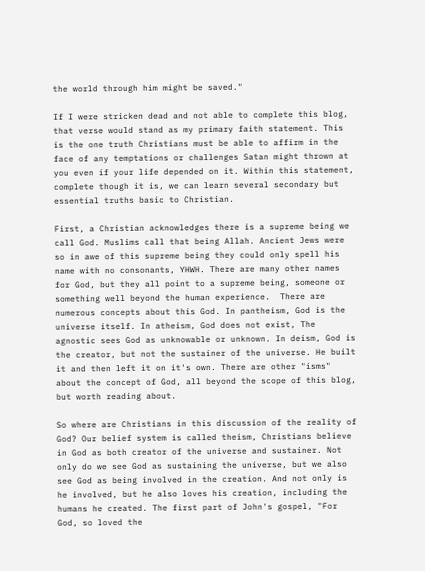the world through him might be saved."

If I were stricken dead and not able to complete this blog, that verse would stand as my primary faith statement. This is the one truth Christians must be able to affirm in the face of any temptations or challenges Satan might thrown at you even if your life depended on it. Within this statement, complete though it is, we can learn several secondary but essential truths basic to Christian.

First, a Christian acknowledges there is a supreme being we call God. Muslims call that being Allah. Ancient Jews were so in awe of this supreme being they could only spell his name with no consonants, YHWH. There are many other names for God, but they all point to a supreme being, someone or something well beyond the human experience.  There are numerous concepts about this God. In pantheism, God is the universe itself. In atheism, God does not exist, The agnostic sees God as unknowable or unknown. In deism, God is the creator, but not the sustainer of the universe. He built it and then left it on it's own. There are other "isms" about the concept of God, all beyond the scope of this blog, but worth reading about.

So where are Christians in this discussion of the reality of God? Our belief system is called theism, Christians believe in God as both creator of the universe and sustainer. Not only do we see God as sustaining the universe, but we also see God as being involved in the creation. And not only is he involved, but he also loves his creation, including the humans he created. The first part of John's gospel, "For God, so loved the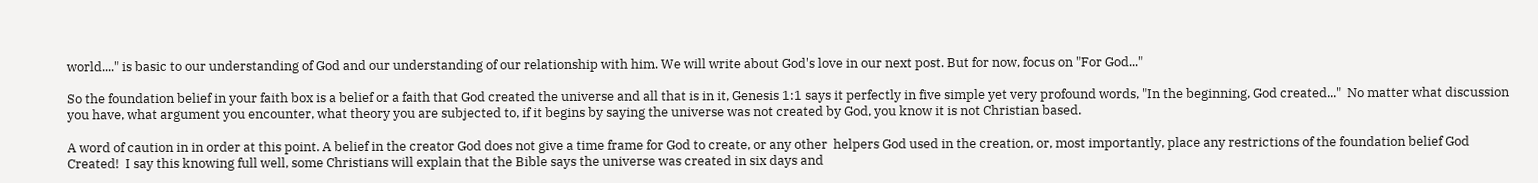world...." is basic to our understanding of God and our understanding of our relationship with him. We will write about God's love in our next post. But for now, focus on "For God..."

So the foundation belief in your faith box is a belief or a faith that God created the universe and all that is in it, Genesis 1:1 says it perfectly in five simple yet very profound words, "In the beginning, God created..."  No matter what discussion you have, what argument you encounter, what theory you are subjected to, if it begins by saying the universe was not created by God, you know it is not Christian based.

A word of caution in in order at this point. A belief in the creator God does not give a time frame for God to create, or any other  helpers God used in the creation, or, most importantly, place any restrictions of the foundation belief God Created!  I say this knowing full well, some Christians will explain that the Bible says the universe was created in six days and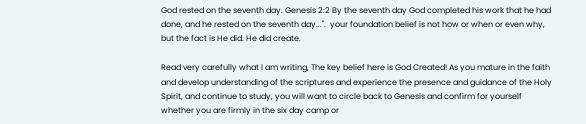God rested on the seventh day. Genesis 2:2 By the seventh day God completed his work that he had done, and he rested on the seventh day...".  your foundation belief is not how or when or even why, but the fact is He did. He did create.

Read very carefully what I am writing, The key belief here is God Created! As you mature in the faith and develop understanding of the scriptures and experience the presence and guidance of the Holy Spirit, and continue to study, you will want to circle back to Genesis and confirm for yourself whether you are firmly in the six day camp or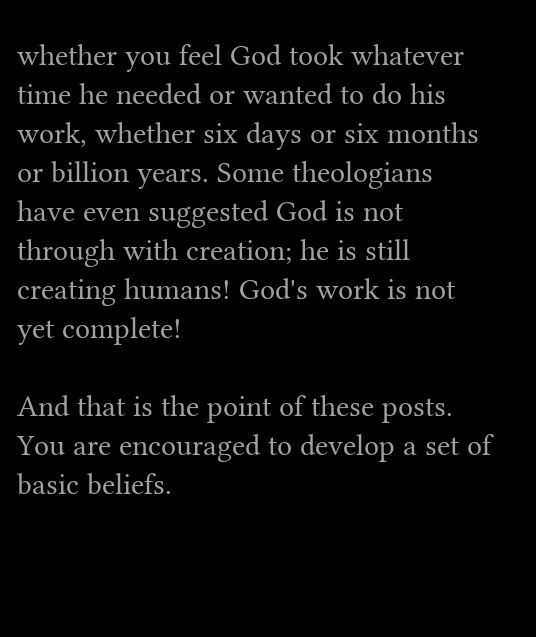whether you feel God took whatever time he needed or wanted to do his work, whether six days or six months or billion years. Some theologians have even suggested God is not through with creation; he is still creating humans! God's work is not yet complete!

And that is the point of these posts. You are encouraged to develop a set of basic beliefs.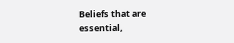Beliefs that are essential,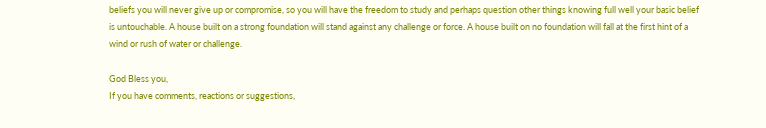beliefs you will never give up or compromise, so you will have the freedom to study and perhaps question other things knowing full well your basic belief is untouchable. A house built on a strong foundation will stand against any challenge or force. A house built on no foundation will fall at the first hint of a wind or rush of water or challenge.

God Bless you,
If you have comments, reactions or suggestions,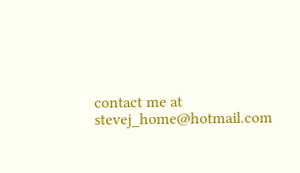contact me at stevej_home@hotmail.com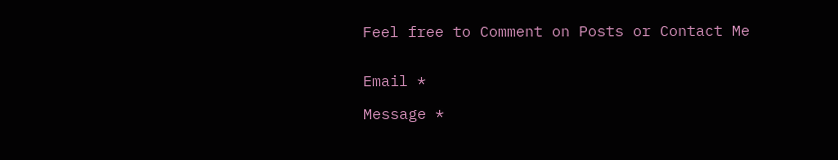Feel free to Comment on Posts or Contact Me


Email *

Message *